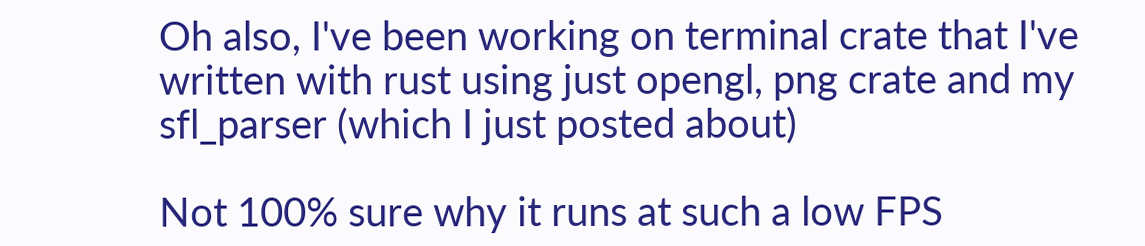Oh also, I've been working on terminal crate that I've written with rust using just opengl, png crate and my sfl_parser (which I just posted about)

Not 100% sure why it runs at such a low FPS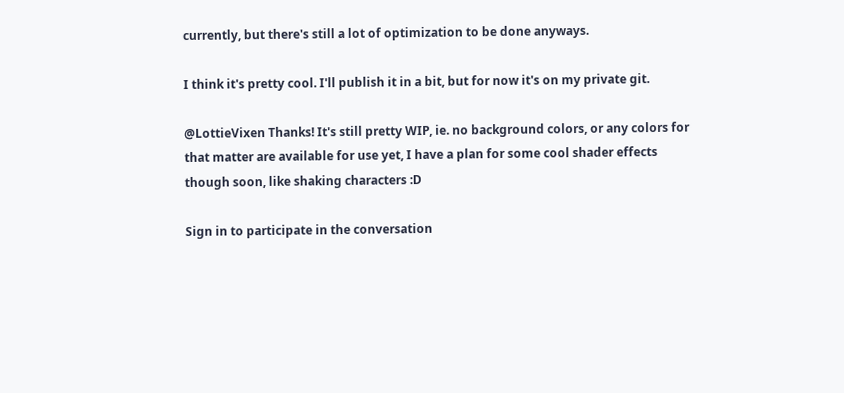currently, but there's still a lot of optimization to be done anyways.

I think it's pretty cool. I'll publish it in a bit, but for now it's on my private git.

@LottieVixen Thanks! It's still pretty WIP, ie. no background colors, or any colors for that matter are available for use yet, I have a plan for some cool shader effects though soon, like shaking characters :D

Sign in to participate in the conversation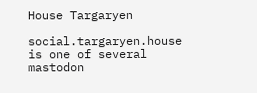House Targaryen

social.targaryen.house is one of several mastodon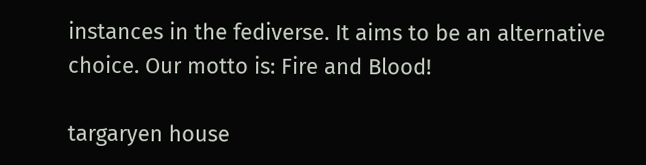instances in the fediverse. It aims to be an alternative choice. Our motto is: Fire and Blood!

targaryen house